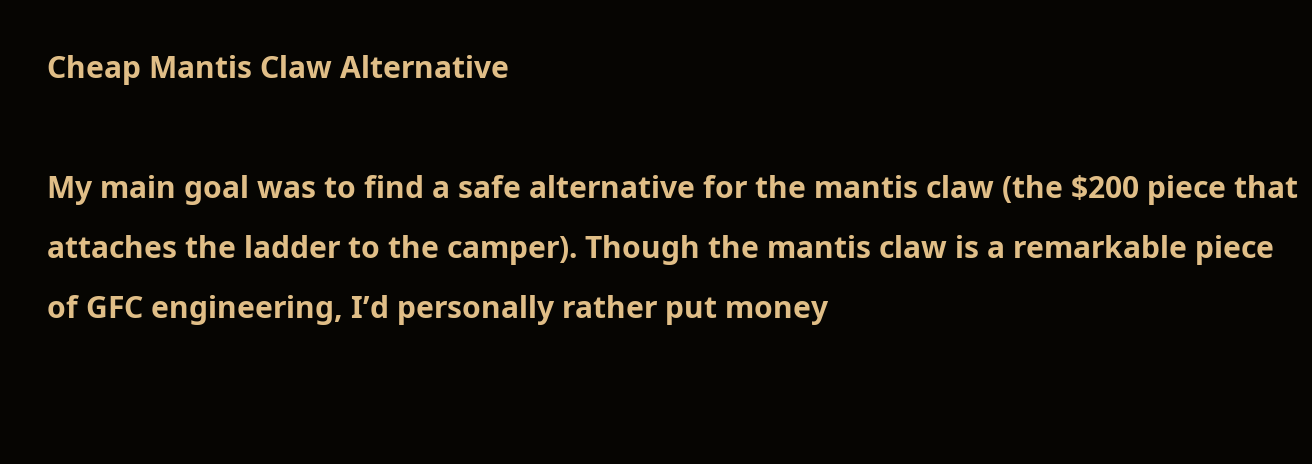Cheap Mantis Claw Alternative

My main goal was to find a safe alternative for the mantis claw (the $200 piece that attaches the ladder to the camper). Though the mantis claw is a remarkable piece of GFC engineering, I’d personally rather put money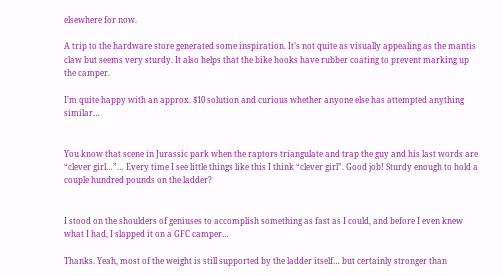elsewhere for now.

A trip to the hardware store generated some inspiration. It’s not quite as visually appealing as the mantis claw but seems very sturdy. It also helps that the bike hooks have rubber coating to prevent marking up the camper.

I’m quite happy with an approx. $10 solution and curious whether anyone else has attempted anything similar…


You know that scene in Jurassic park when the raptors triangulate and trap the guy and his last words are “clever girl…”… Every time I see little things like this I think “clever girl”. Good job! Sturdy enough to hold a couple hundred pounds on the ladder?


I stood on the shoulders of geniuses to accomplish something as fast as I could, and before I even knew what I had, I slapped it on a GFC camper…

Thanks. Yeah, most of the weight is still supported by the ladder itself… but certainly stronger than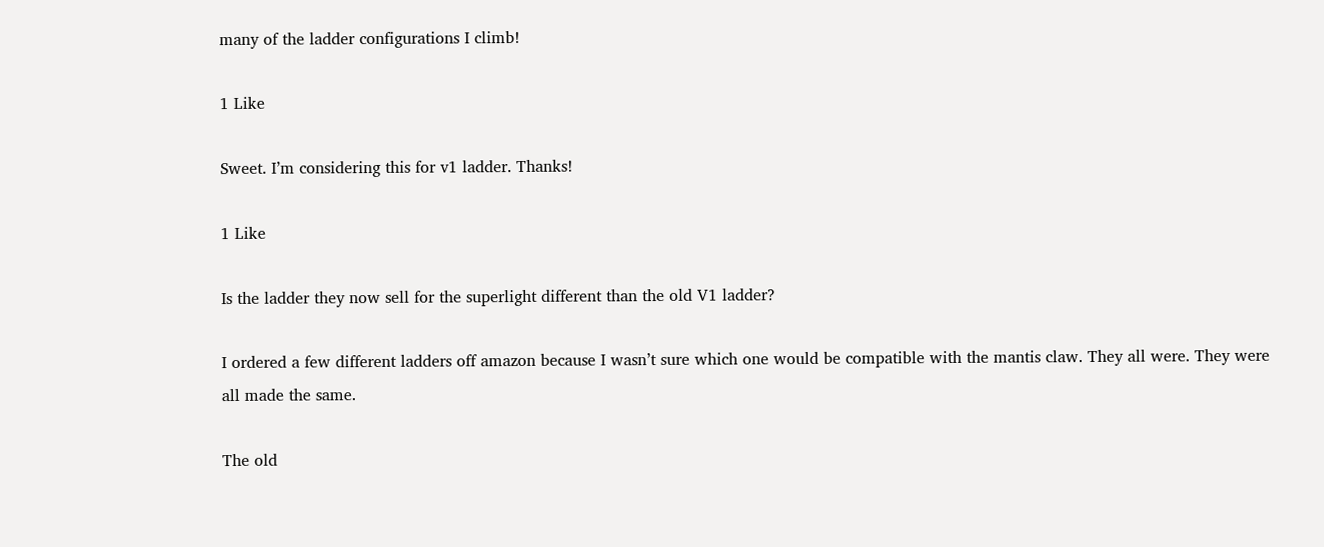many of the ladder configurations I climb!

1 Like

Sweet. I’m considering this for v1 ladder. Thanks!

1 Like

Is the ladder they now sell for the superlight different than the old V1 ladder?

I ordered a few different ladders off amazon because I wasn’t sure which one would be compatible with the mantis claw. They all were. They were all made the same.

The old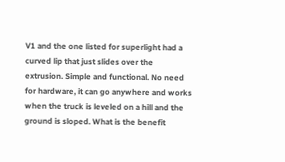V1 and the one listed for superlight had a curved lip that just slides over the extrusion. Simple and functional. No need for hardware, it can go anywhere and works when the truck is leveled on a hill and the ground is sloped. What is the benefit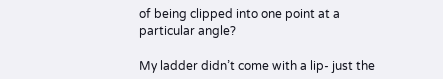of being clipped into one point at a particular angle?

My ladder didn’t come with a lip- just the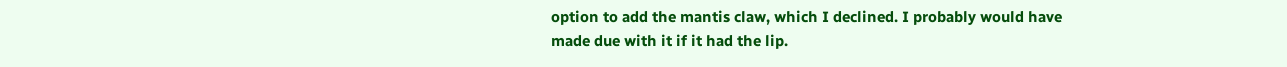option to add the mantis claw, which I declined. I probably would have made due with it if it had the lip.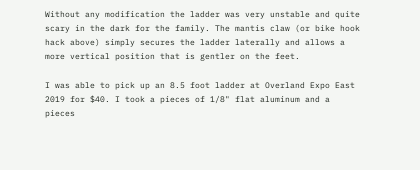Without any modification the ladder was very unstable and quite scary in the dark for the family. The mantis claw (or bike hook hack above) simply secures the ladder laterally and allows a more vertical position that is gentler on the feet.

I was able to pick up an 8.5 foot ladder at Overland Expo East 2019 for $40. I took a pieces of 1/8" flat aluminum and a pieces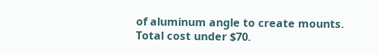of aluminum angle to create mounts. Total cost under $70.